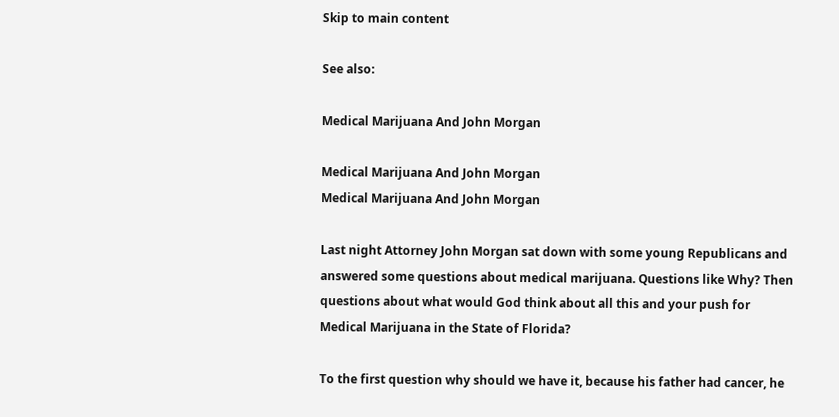Skip to main content

See also:

Medical Marijuana And John Morgan

Medical Marijuana And John Morgan
Medical Marijuana And John Morgan

Last night Attorney John Morgan sat down with some young Republicans and answered some questions about medical marijuana. Questions like Why? Then questions about what would God think about all this and your push for Medical Marijuana in the State of Florida?

To the first question why should we have it, because his father had cancer, he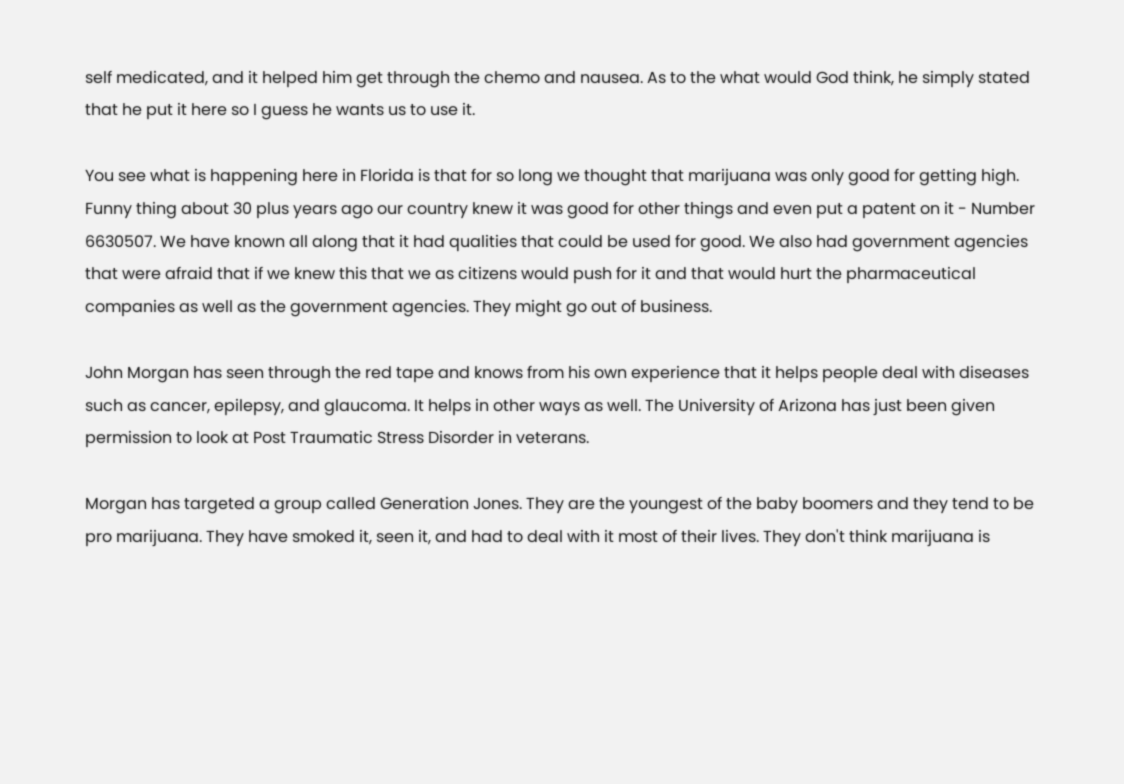self medicated, and it helped him get through the chemo and nausea. As to the what would God think, he simply stated that he put it here so I guess he wants us to use it.

You see what is happening here in Florida is that for so long we thought that marijuana was only good for getting high. Funny thing about 30 plus years ago our country knew it was good for other things and even put a patent on it - Number 6630507. We have known all along that it had qualities that could be used for good. We also had government agencies that were afraid that if we knew this that we as citizens would push for it and that would hurt the pharmaceutical companies as well as the government agencies. They might go out of business.

John Morgan has seen through the red tape and knows from his own experience that it helps people deal with diseases such as cancer, epilepsy, and glaucoma. It helps in other ways as well. The University of Arizona has just been given permission to look at Post Traumatic Stress Disorder in veterans.

Morgan has targeted a group called Generation Jones. They are the youngest of the baby boomers and they tend to be pro marijuana. They have smoked it, seen it, and had to deal with it most of their lives. They don't think marijuana is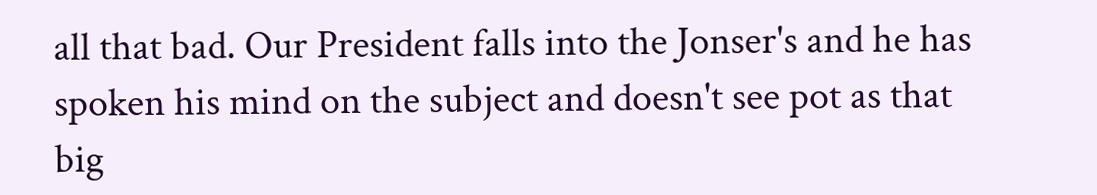all that bad. Our President falls into the Jonser's and he has spoken his mind on the subject and doesn't see pot as that big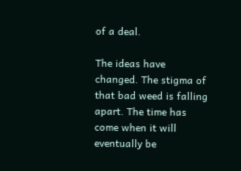of a deal.

The ideas have changed. The stigma of that bad weed is falling apart. The time has come when it will eventually be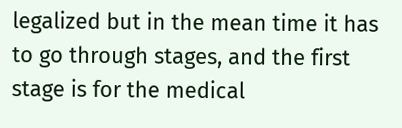legalized but in the mean time it has to go through stages, and the first stage is for the medical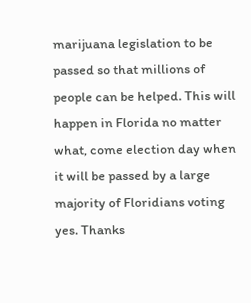marijuana legislation to be passed so that millions of people can be helped. This will happen in Florida no matter what, come election day when it will be passed by a large majority of Floridians voting yes. Thanks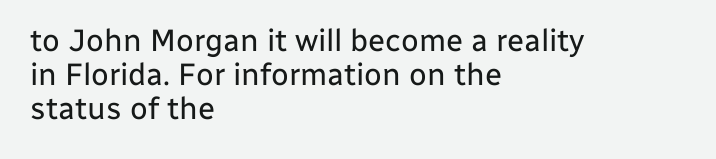to John Morgan it will become a reality in Florida. For information on the status of the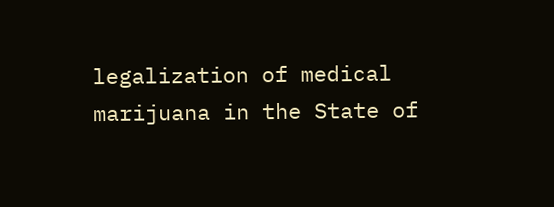legalization of medical marijuana in the State of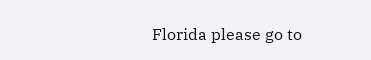Florida please go to